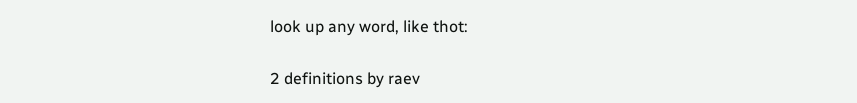look up any word, like thot:

2 definitions by raev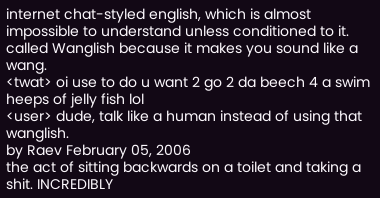internet chat-styled english, which is almost impossible to understand unless conditioned to it. called Wanglish because it makes you sound like a wang.
<twat> oi use to do u want 2 go 2 da beech 4 a swim heeps of jelly fish lol
<user> dude, talk like a human instead of using that wanglish.
by Raev February 05, 2006
the act of sitting backwards on a toilet and taking a shit. INCREDIBLY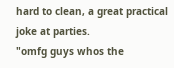hard to clean, a great practical joke at parties.
"omfg guys whos the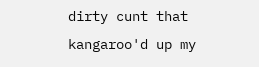dirty cunt that kangaroo'd up my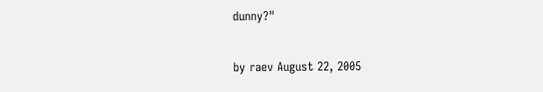dunny?"

by raev August 22, 2005